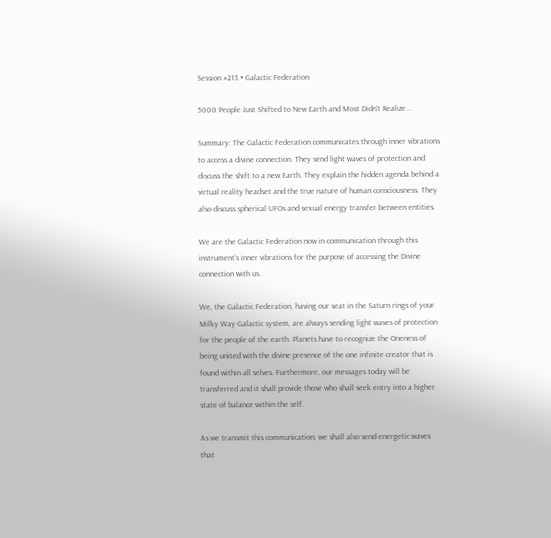Session #213 • Galactic Federation

5000 People Just Shifted to New Earth and Most Didn't Realize...

Summary: The Galactic Federation communicates through inner vibrations to access a divine connection. They send light waves of protection and discuss the shift to a new Earth. They explain the hidden agenda behind a virtual reality headset and the true nature of human consciousness. They also discuss spherical UFOs and sexual energy transfer between entities.

We are the Galactic Federation now in communication through this instrument’s inner vibrations for the purpose of accessing the Divine connection with us.

We, the Galactic Federation, having our seat in the Saturn rings of your Milky Way Galactic system, are always sending light waves of protection for the people of the earth. Planets have to recognize the Oneness of being united with the divine presence of the one infinite creator that is found within all selves. Furthermore, our messages today will be transferred and it shall provide those who shall seek entry into a higher state of balance within the self.

As we transmit this communication, we shall also send energetic waves that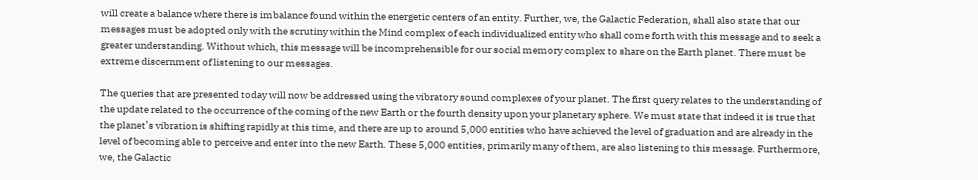will create a balance where there is imbalance found within the energetic centers of an entity. Further, we, the Galactic Federation, shall also state that our messages must be adopted only with the scrutiny within the Mind complex of each individualized entity who shall come forth with this message and to seek a greater understanding. Without which, this message will be incomprehensible for our social memory complex to share on the Earth planet. There must be extreme discernment of listening to our messages.

The queries that are presented today will now be addressed using the vibratory sound complexes of your planet. The first query relates to the understanding of the update related to the occurrence of the coming of the new Earth or the fourth density upon your planetary sphere. We must state that indeed it is true that the planet’s vibration is shifting rapidly at this time, and there are up to around 5,000 entities who have achieved the level of graduation and are already in the level of becoming able to perceive and enter into the new Earth. These 5,000 entities, primarily many of them, are also listening to this message. Furthermore, we, the Galactic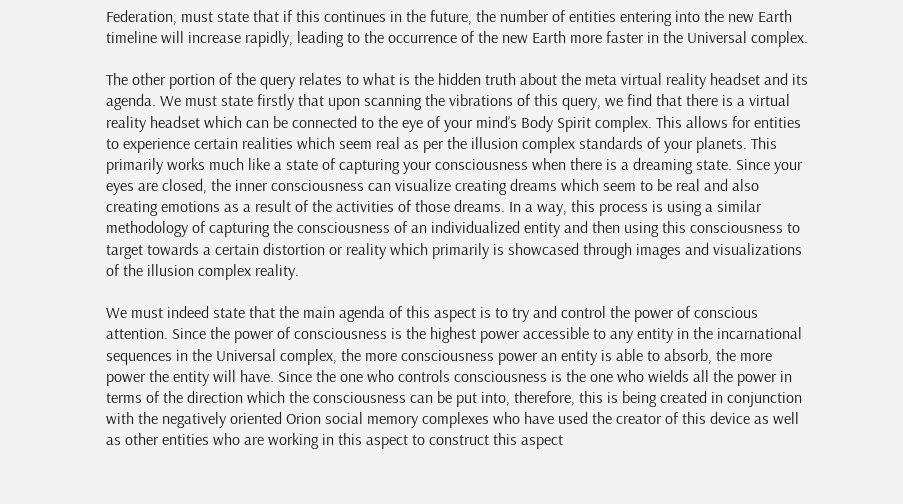Federation, must state that if this continues in the future, the number of entities entering into the new Earth timeline will increase rapidly, leading to the occurrence of the new Earth more faster in the Universal complex.

The other portion of the query relates to what is the hidden truth about the meta virtual reality headset and its agenda. We must state firstly that upon scanning the vibrations of this query, we find that there is a virtual reality headset which can be connected to the eye of your mind’s Body Spirit complex. This allows for entities to experience certain realities which seem real as per the illusion complex standards of your planets. This primarily works much like a state of capturing your consciousness when there is a dreaming state. Since your eyes are closed, the inner consciousness can visualize creating dreams which seem to be real and also creating emotions as a result of the activities of those dreams. In a way, this process is using a similar methodology of capturing the consciousness of an individualized entity and then using this consciousness to target towards a certain distortion or reality which primarily is showcased through images and visualizations of the illusion complex reality.

We must indeed state that the main agenda of this aspect is to try and control the power of conscious attention. Since the power of consciousness is the highest power accessible to any entity in the incarnational sequences in the Universal complex, the more consciousness power an entity is able to absorb, the more power the entity will have. Since the one who controls consciousness is the one who wields all the power in terms of the direction which the consciousness can be put into, therefore, this is being created in conjunction with the negatively oriented Orion social memory complexes who have used the creator of this device as well as other entities who are working in this aspect to construct this aspect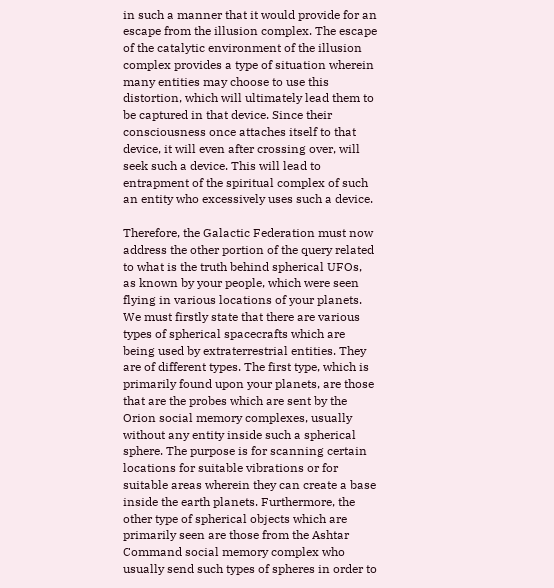in such a manner that it would provide for an escape from the illusion complex. The escape of the catalytic environment of the illusion complex provides a type of situation wherein many entities may choose to use this distortion, which will ultimately lead them to be captured in that device. Since their consciousness once attaches itself to that device, it will even after crossing over, will seek such a device. This will lead to entrapment of the spiritual complex of such an entity who excessively uses such a device.

Therefore, the Galactic Federation must now address the other portion of the query related to what is the truth behind spherical UFOs, as known by your people, which were seen flying in various locations of your planets. We must firstly state that there are various types of spherical spacecrafts which are being used by extraterrestrial entities. They are of different types. The first type, which is primarily found upon your planets, are those that are the probes which are sent by the Orion social memory complexes, usually without any entity inside such a spherical sphere. The purpose is for scanning certain locations for suitable vibrations or for suitable areas wherein they can create a base inside the earth planets. Furthermore, the other type of spherical objects which are primarily seen are those from the Ashtar Command social memory complex who usually send such types of spheres in order to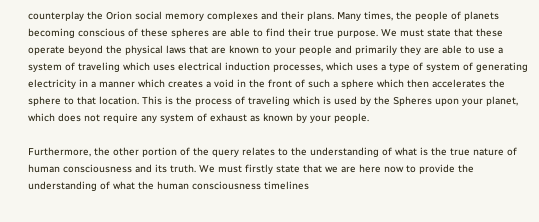counterplay the Orion social memory complexes and their plans. Many times, the people of planets becoming conscious of these spheres are able to find their true purpose. We must state that these operate beyond the physical laws that are known to your people and primarily they are able to use a system of traveling which uses electrical induction processes, which uses a type of system of generating electricity in a manner which creates a void in the front of such a sphere which then accelerates the sphere to that location. This is the process of traveling which is used by the Spheres upon your planet, which does not require any system of exhaust as known by your people.

Furthermore, the other portion of the query relates to the understanding of what is the true nature of human consciousness and its truth. We must firstly state that we are here now to provide the understanding of what the human consciousness timelines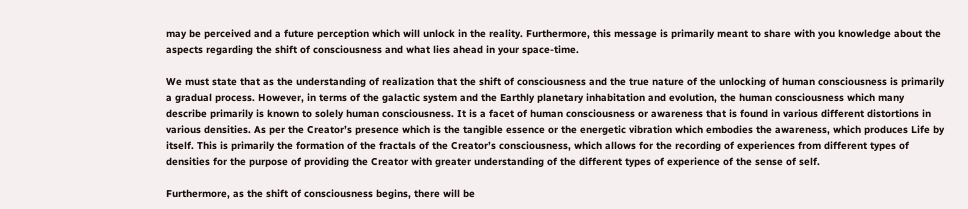may be perceived and a future perception which will unlock in the reality. Furthermore, this message is primarily meant to share with you knowledge about the aspects regarding the shift of consciousness and what lies ahead in your space-time.

We must state that as the understanding of realization that the shift of consciousness and the true nature of the unlocking of human consciousness is primarily a gradual process. However, in terms of the galactic system and the Earthly planetary inhabitation and evolution, the human consciousness which many describe primarily is known to solely human consciousness. It is a facet of human consciousness or awareness that is found in various different distortions in various densities. As per the Creator’s presence which is the tangible essence or the energetic vibration which embodies the awareness, which produces Life by itself. This is primarily the formation of the fractals of the Creator’s consciousness, which allows for the recording of experiences from different types of densities for the purpose of providing the Creator with greater understanding of the different types of experience of the sense of self.

Furthermore, as the shift of consciousness begins, there will be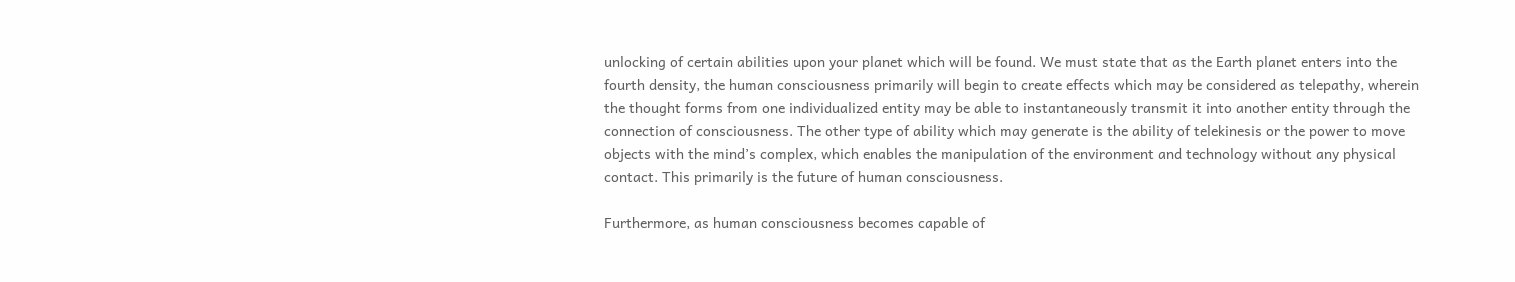unlocking of certain abilities upon your planet which will be found. We must state that as the Earth planet enters into the fourth density, the human consciousness primarily will begin to create effects which may be considered as telepathy, wherein the thought forms from one individualized entity may be able to instantaneously transmit it into another entity through the connection of consciousness. The other type of ability which may generate is the ability of telekinesis or the power to move objects with the mind’s complex, which enables the manipulation of the environment and technology without any physical contact. This primarily is the future of human consciousness.

Furthermore, as human consciousness becomes capable of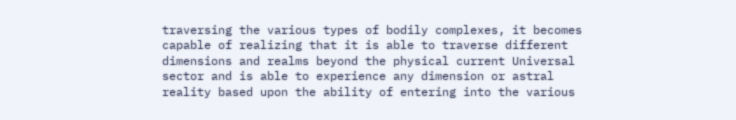traversing the various types of bodily complexes, it becomes capable of realizing that it is able to traverse different dimensions and realms beyond the physical current Universal sector and is able to experience any dimension or astral reality based upon the ability of entering into the various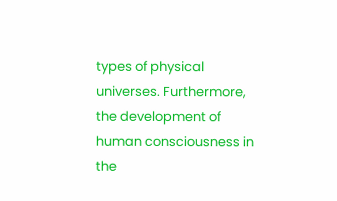types of physical universes. Furthermore, the development of human consciousness in the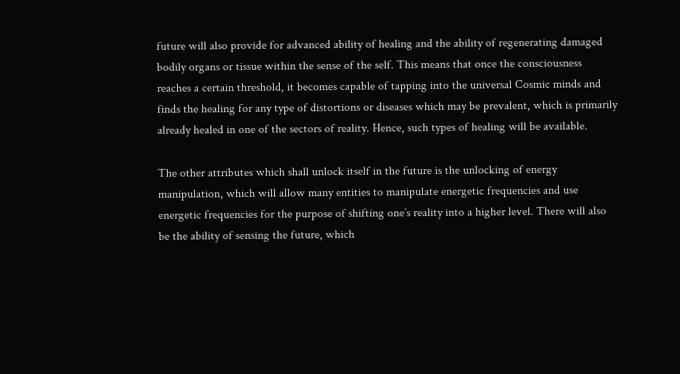future will also provide for advanced ability of healing and the ability of regenerating damaged bodily organs or tissue within the sense of the self. This means that once the consciousness reaches a certain threshold, it becomes capable of tapping into the universal Cosmic minds and finds the healing for any type of distortions or diseases which may be prevalent, which is primarily already healed in one of the sectors of reality. Hence, such types of healing will be available.

The other attributes which shall unlock itself in the future is the unlocking of energy manipulation, which will allow many entities to manipulate energetic frequencies and use energetic frequencies for the purpose of shifting one’s reality into a higher level. There will also be the ability of sensing the future, which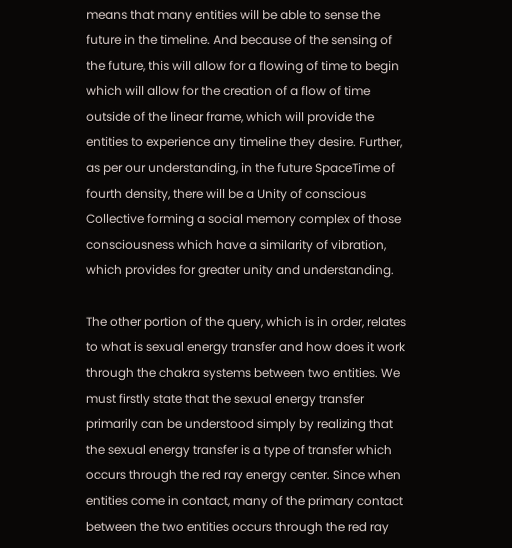means that many entities will be able to sense the future in the timeline. And because of the sensing of the future, this will allow for a flowing of time to begin which will allow for the creation of a flow of time outside of the linear frame, which will provide the entities to experience any timeline they desire. Further, as per our understanding, in the future SpaceTime of fourth density, there will be a Unity of conscious Collective forming a social memory complex of those consciousness which have a similarity of vibration, which provides for greater unity and understanding.

The other portion of the query, which is in order, relates to what is sexual energy transfer and how does it work through the chakra systems between two entities. We must firstly state that the sexual energy transfer primarily can be understood simply by realizing that the sexual energy transfer is a type of transfer which occurs through the red ray energy center. Since when entities come in contact, many of the primary contact between the two entities occurs through the red ray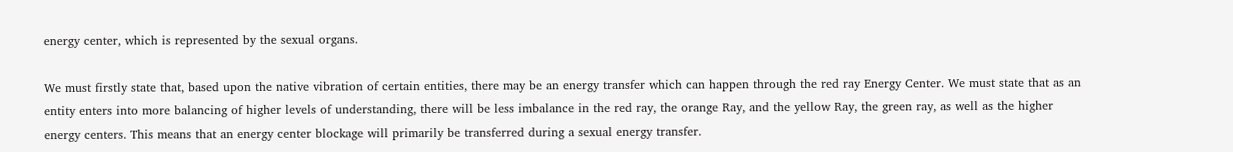energy center, which is represented by the sexual organs.

We must firstly state that, based upon the native vibration of certain entities, there may be an energy transfer which can happen through the red ray Energy Center. We must state that as an entity enters into more balancing of higher levels of understanding, there will be less imbalance in the red ray, the orange Ray, and the yellow Ray, the green ray, as well as the higher energy centers. This means that an energy center blockage will primarily be transferred during a sexual energy transfer.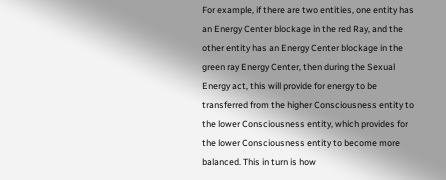For example, if there are two entities, one entity has an Energy Center blockage in the red Ray, and the other entity has an Energy Center blockage in the green ray Energy Center, then during the Sexual Energy act, this will provide for energy to be transferred from the higher Consciousness entity to the lower Consciousness entity, which provides for the lower Consciousness entity to become more balanced. This in turn is how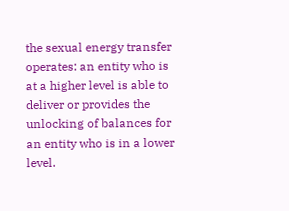the sexual energy transfer operates: an entity who is at a higher level is able to deliver or provides the unlocking of balances for an entity who is in a lower level.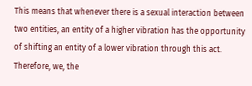This means that whenever there is a sexual interaction between two entities, an entity of a higher vibration has the opportunity of shifting an entity of a lower vibration through this act. Therefore, we, the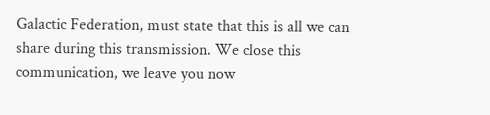Galactic Federation, must state that this is all we can share during this transmission. We close this communication, we leave you now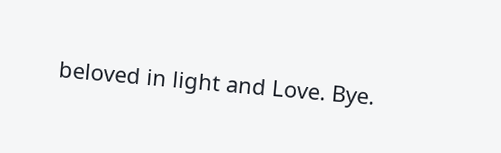beloved in light and Love. Bye.